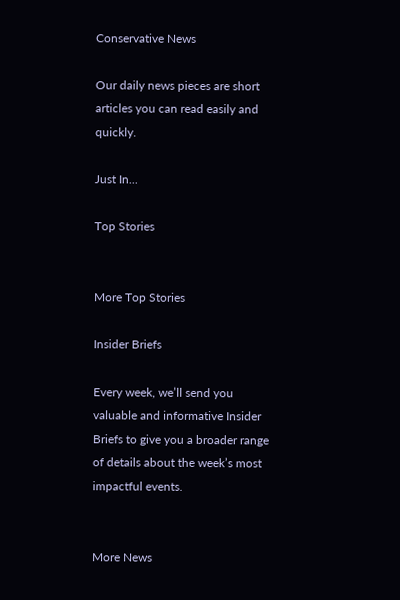Conservative News

Our daily news pieces are short articles you can read easily and quickly.

Just In...

Top Stories


More Top Stories

Insider Briefs

Every week, we’ll send you valuable and informative Insider Briefs to give you a broader range of details about the week’s most impactful events.


More News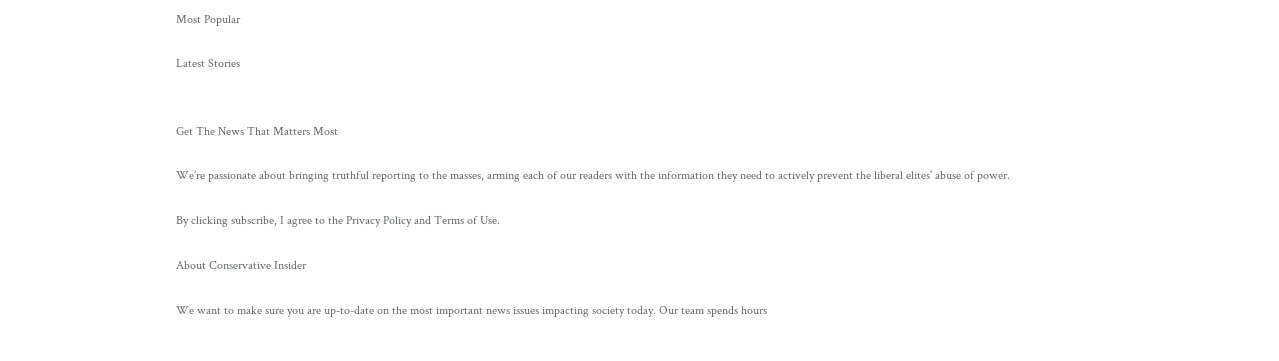Most Popular

Latest Stories


Get The News That Matters Most

We’re passionate about bringing truthful reporting to the masses, arming each of our readers with the information they need to actively prevent the liberal elites’ abuse of power.

By clicking subscribe, I agree to the Privacy Policy and Terms of Use.

About Conservative Insider

We want to make sure you are up-to-date on the most important news issues impacting society today. Our team spends hours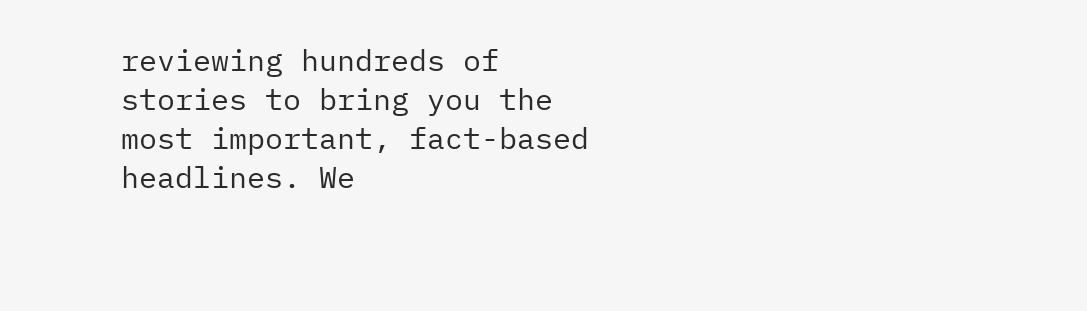reviewing hundreds of stories to bring you the most important, fact-based headlines. We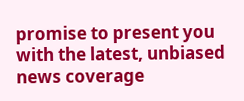promise to present you with the latest, unbiased news coverage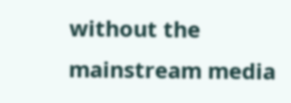without the mainstream media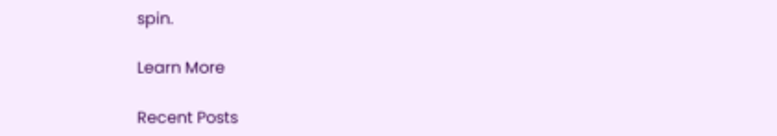spin.

Learn More

Recent Posts